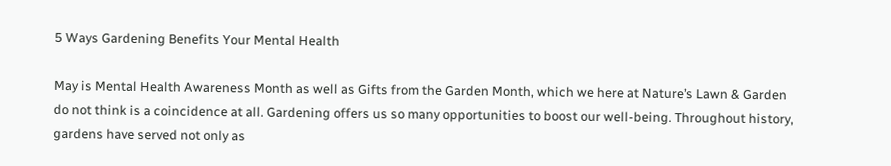5 Ways Gardening Benefits Your Mental Health

May is Mental Health Awareness Month as well as Gifts from the Garden Month, which we here at Nature’s Lawn & Garden do not think is a coincidence at all. Gardening offers us so many opportunities to boost our well-being. Throughout history, gardens have served not only as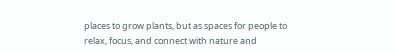places to grow plants, but as spaces for people to relax, focus, and connect with nature and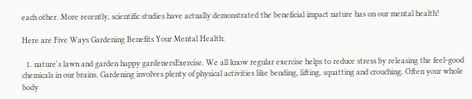each other. More recently, scientific studies have actually demonstrated the beneficial impact nature has on our mental health!

Here are Five Ways Gardening Benefits Your Mental Health:

  1. nature's lawn and garden happy gardenersExercise. We all know regular exercise helps to reduce stress by releasing the feel-good chemicals in our brains. Gardening involves plenty of physical activities like bending, lifting, squatting and crouching. Often your whole body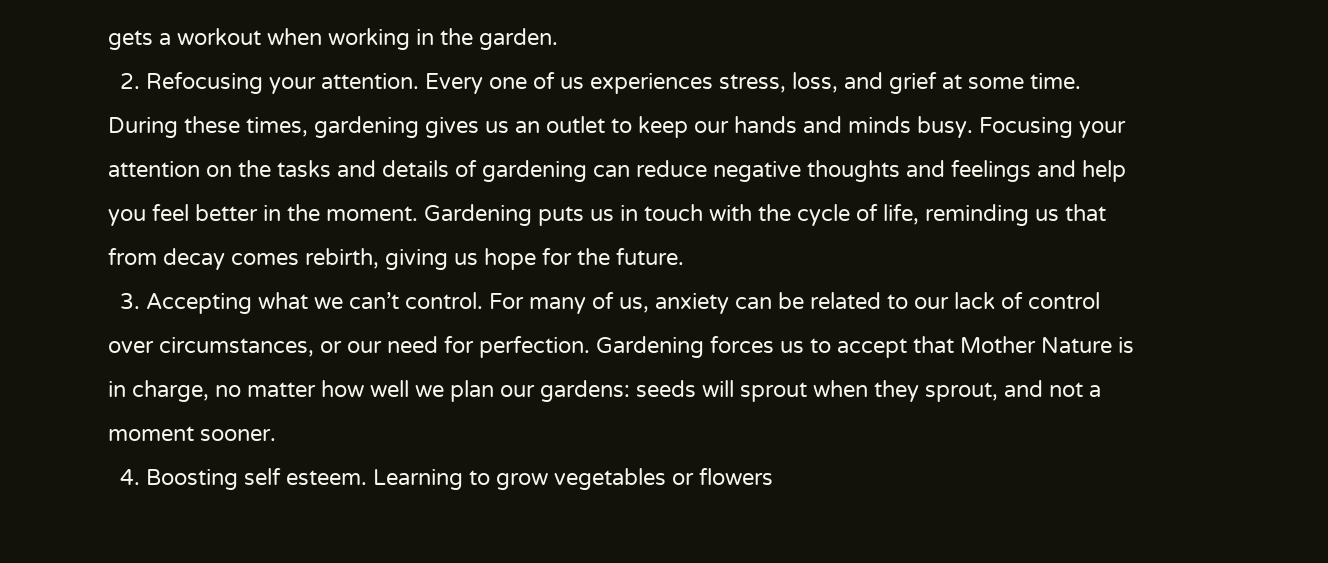gets a workout when working in the garden.
  2. Refocusing your attention. Every one of us experiences stress, loss, and grief at some time. During these times, gardening gives us an outlet to keep our hands and minds busy. Focusing your attention on the tasks and details of gardening can reduce negative thoughts and feelings and help you feel better in the moment. Gardening puts us in touch with the cycle of life, reminding us that from decay comes rebirth, giving us hope for the future.
  3. Accepting what we can’t control. For many of us, anxiety can be related to our lack of control over circumstances, or our need for perfection. Gardening forces us to accept that Mother Nature is in charge, no matter how well we plan our gardens: seeds will sprout when they sprout, and not a moment sooner.
  4. Boosting self esteem. Learning to grow vegetables or flowers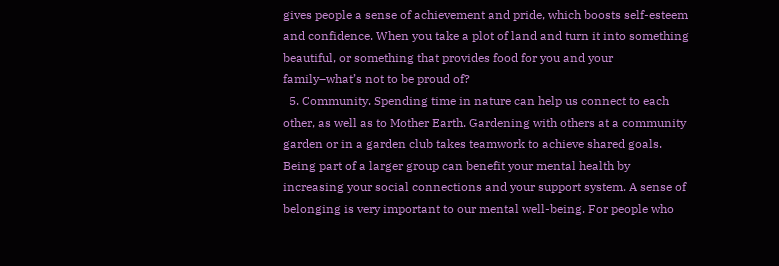gives people a sense of achievement and pride, which boosts self-esteem and confidence. When you take a plot of land and turn it into something beautiful, or something that provides food for you and your family–what’s not to be proud of?
  5. Community. Spending time in nature can help us connect to each other, as well as to Mother Earth. Gardening with others at a community garden or in a garden club takes teamwork to achieve shared goals. Being part of a larger group can benefit your mental health by increasing your social connections and your support system. A sense of belonging is very important to our mental well-being. For people who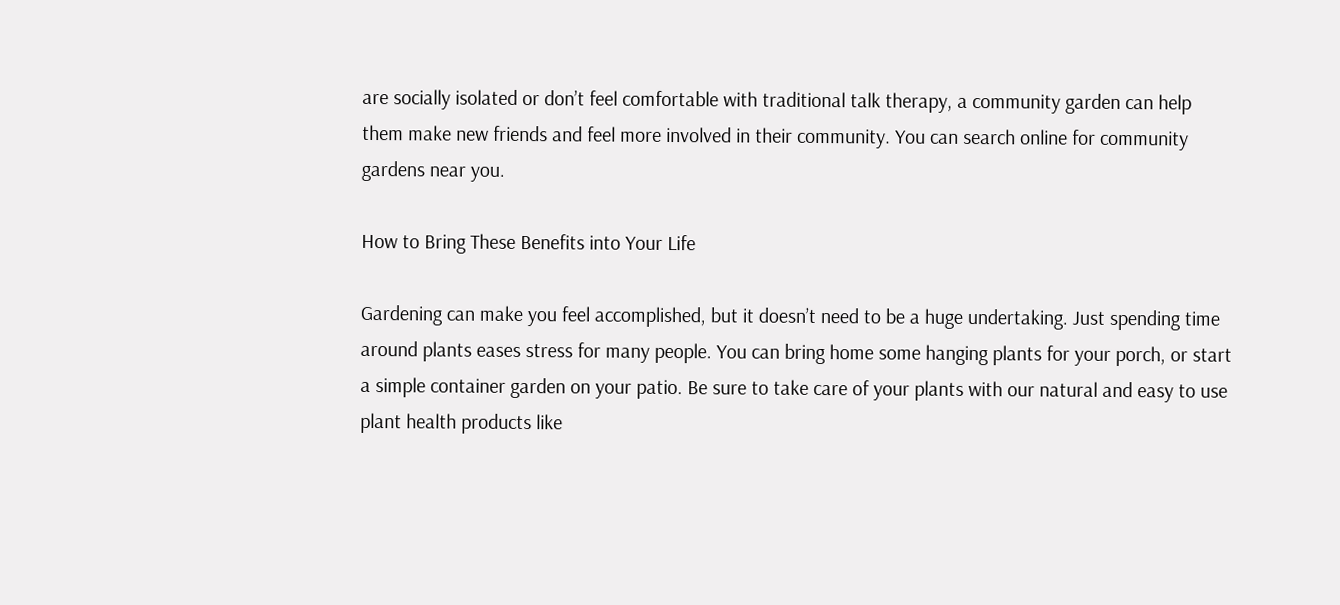are socially isolated or don’t feel comfortable with traditional talk therapy, a community garden can help them make new friends and feel more involved in their community. You can search online for community gardens near you.

How to Bring These Benefits into Your Life

Gardening can make you feel accomplished, but it doesn’t need to be a huge undertaking. Just spending time around plants eases stress for many people. You can bring home some hanging plants for your porch, or start a simple container garden on your patio. Be sure to take care of your plants with our natural and easy to use plant health products like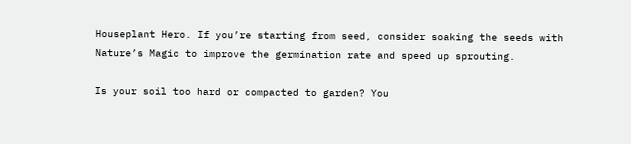Houseplant Hero. If you’re starting from seed, consider soaking the seeds with Nature’s Magic to improve the germination rate and speed up sprouting.

Is your soil too hard or compacted to garden? You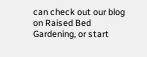can check out our blog on Raised Bed Gardening, or start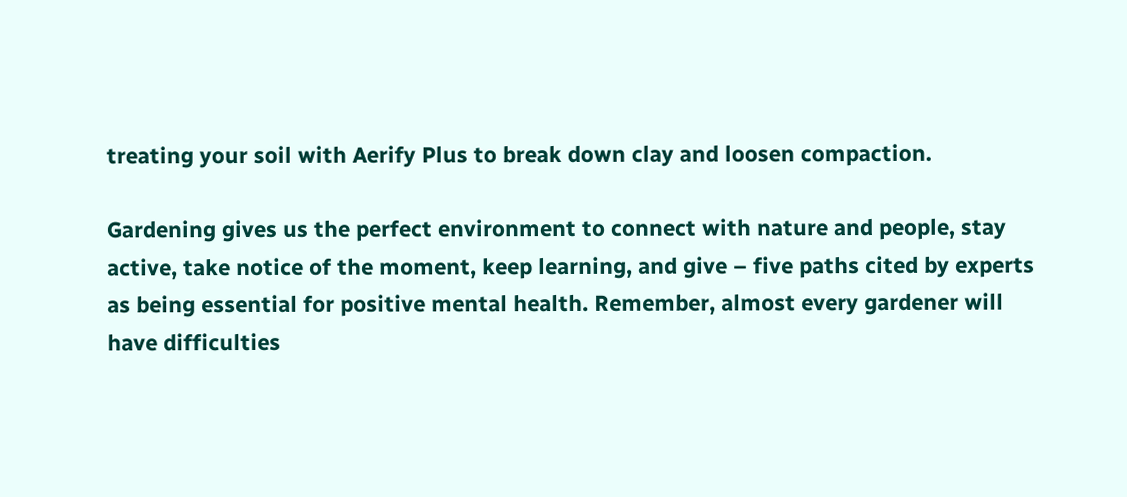treating your soil with Aerify Plus to break down clay and loosen compaction.

Gardening gives us the perfect environment to connect with nature and people, stay active, take notice of the moment, keep learning, and give – five paths cited by experts as being essential for positive mental health. Remember, almost every gardener will have difficulties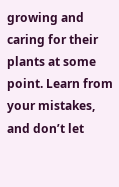growing and caring for their plants at some point. Learn from your mistakes, and don’t let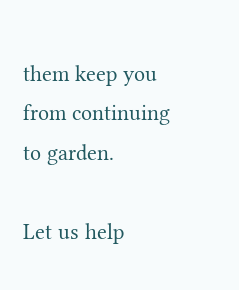them keep you from continuing to garden.

Let us help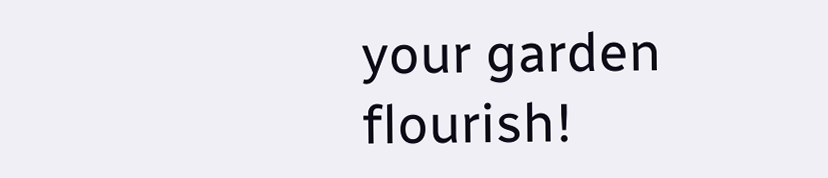your garden flourish!